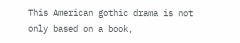This American gothic drama is not only based on a book,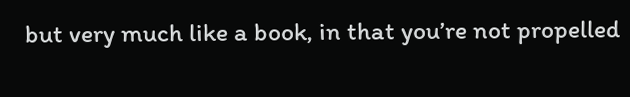but very much like a book, in that you’re not propelled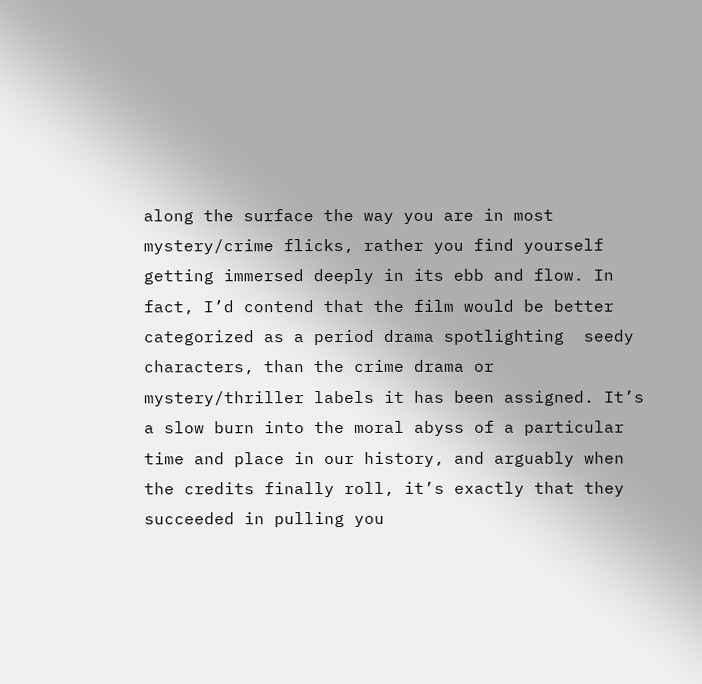along the surface the way you are in most mystery/crime flicks, rather you find yourself getting immersed deeply in its ebb and flow. In fact, I’d contend that the film would be better categorized as a period drama spotlighting  seedy characters, than the crime drama or mystery/thriller labels it has been assigned. It’s a slow burn into the moral abyss of a particular time and place in our history, and arguably when the credits finally roll, it’s exactly that they succeeded in pulling you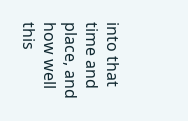into that time and place, and how well this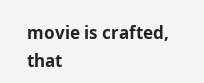movie is crafted, that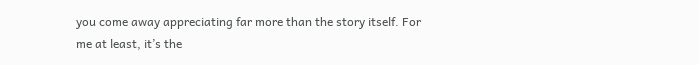you come away appreciating far more than the story itself. For me at least, it’s the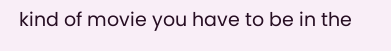kind of movie you have to be in the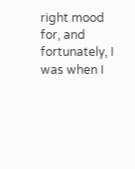right mood for, and fortunately, I was when I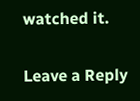watched it.

Leave a Reply